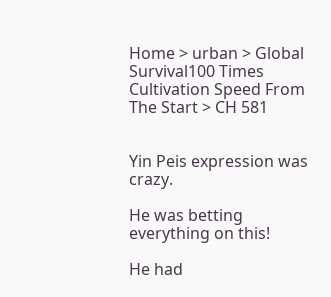Home > urban > Global Survival100 Times Cultivation Speed From The Start > CH 581


Yin Peis expression was crazy.

He was betting everything on this!

He had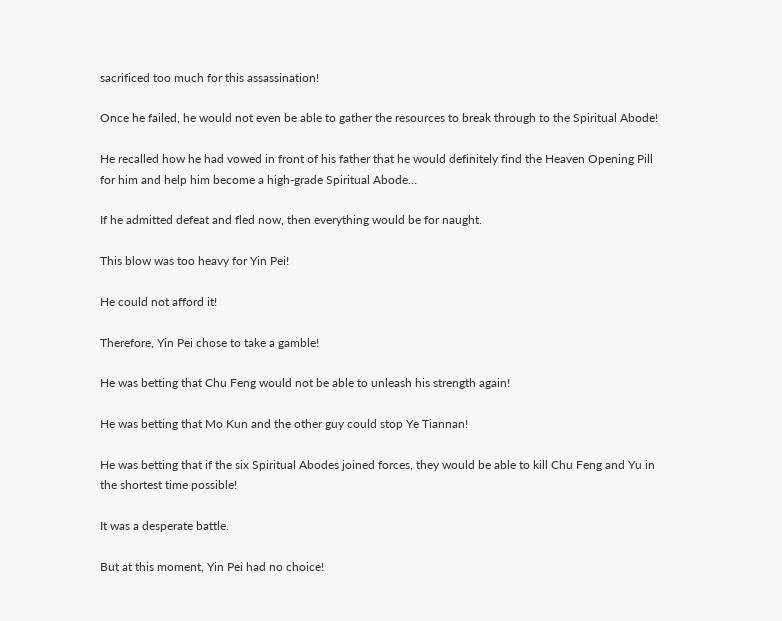sacrificed too much for this assassination!

Once he failed, he would not even be able to gather the resources to break through to the Spiritual Abode!

He recalled how he had vowed in front of his father that he would definitely find the Heaven Opening Pill for him and help him become a high-grade Spiritual Abode…

If he admitted defeat and fled now, then everything would be for naught.

This blow was too heavy for Yin Pei!

He could not afford it!

Therefore, Yin Pei chose to take a gamble!

He was betting that Chu Feng would not be able to unleash his strength again!

He was betting that Mo Kun and the other guy could stop Ye Tiannan!

He was betting that if the six Spiritual Abodes joined forces, they would be able to kill Chu Feng and Yu in the shortest time possible!

It was a desperate battle.

But at this moment, Yin Pei had no choice!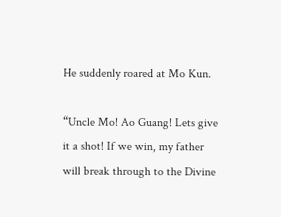He suddenly roared at Mo Kun.

“Uncle Mo! Ao Guang! Lets give it a shot! If we win, my father will break through to the Divine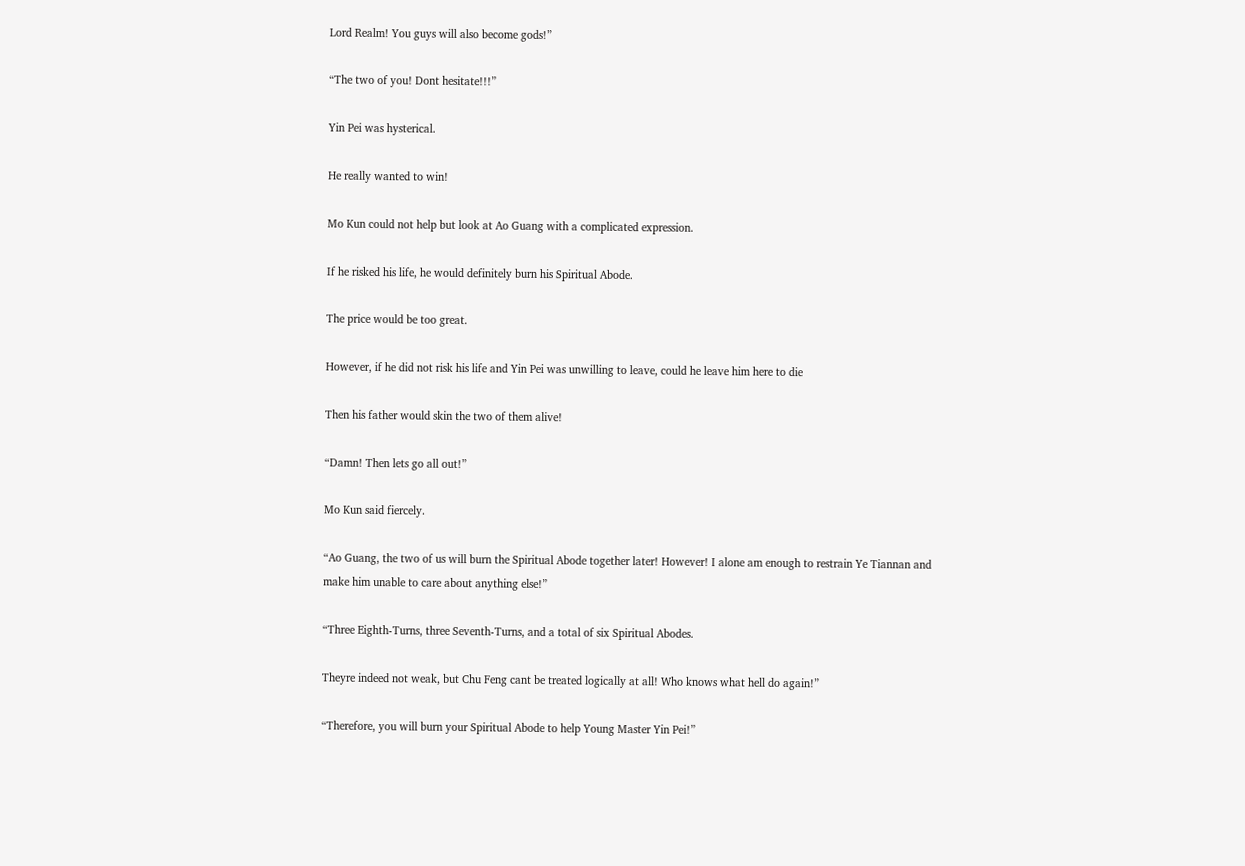Lord Realm! You guys will also become gods!”

“The two of you! Dont hesitate!!!”

Yin Pei was hysterical.

He really wanted to win!

Mo Kun could not help but look at Ao Guang with a complicated expression.

If he risked his life, he would definitely burn his Spiritual Abode.

The price would be too great.

However, if he did not risk his life and Yin Pei was unwilling to leave, could he leave him here to die

Then his father would skin the two of them alive!

“Damn! Then lets go all out!”

Mo Kun said fiercely.

“Ao Guang, the two of us will burn the Spiritual Abode together later! However! I alone am enough to restrain Ye Tiannan and make him unable to care about anything else!”

“Three Eighth-Turns, three Seventh-Turns, and a total of six Spiritual Abodes.

Theyre indeed not weak, but Chu Feng cant be treated logically at all! Who knows what hell do again!”

“Therefore, you will burn your Spiritual Abode to help Young Master Yin Pei!”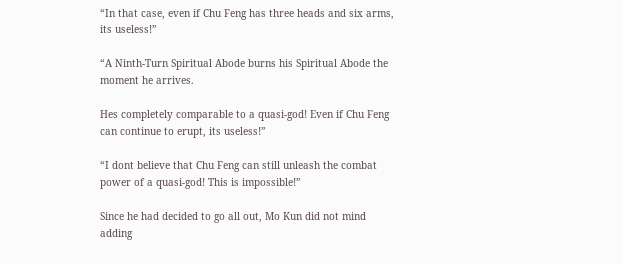“In that case, even if Chu Feng has three heads and six arms, its useless!”

“A Ninth-Turn Spiritual Abode burns his Spiritual Abode the moment he arrives.

Hes completely comparable to a quasi-god! Even if Chu Feng can continue to erupt, its useless!”

“I dont believe that Chu Feng can still unleash the combat power of a quasi-god! This is impossible!”

Since he had decided to go all out, Mo Kun did not mind adding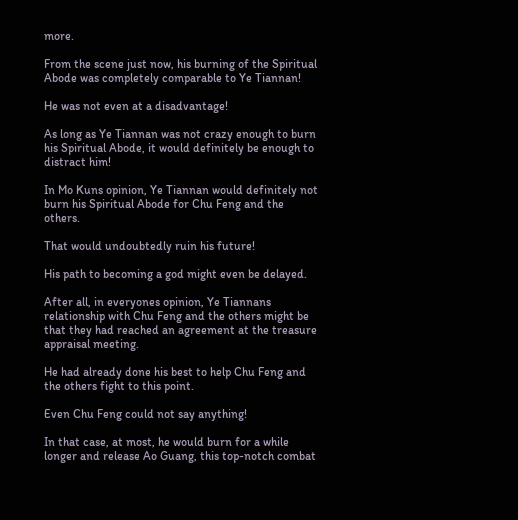more.

From the scene just now, his burning of the Spiritual Abode was completely comparable to Ye Tiannan!

He was not even at a disadvantage!

As long as Ye Tiannan was not crazy enough to burn his Spiritual Abode, it would definitely be enough to distract him!

In Mo Kuns opinion, Ye Tiannan would definitely not burn his Spiritual Abode for Chu Feng and the others.

That would undoubtedly ruin his future!

His path to becoming a god might even be delayed.

After all, in everyones opinion, Ye Tiannans relationship with Chu Feng and the others might be that they had reached an agreement at the treasure appraisal meeting.

He had already done his best to help Chu Feng and the others fight to this point.

Even Chu Feng could not say anything!

In that case, at most, he would burn for a while longer and release Ao Guang, this top-notch combat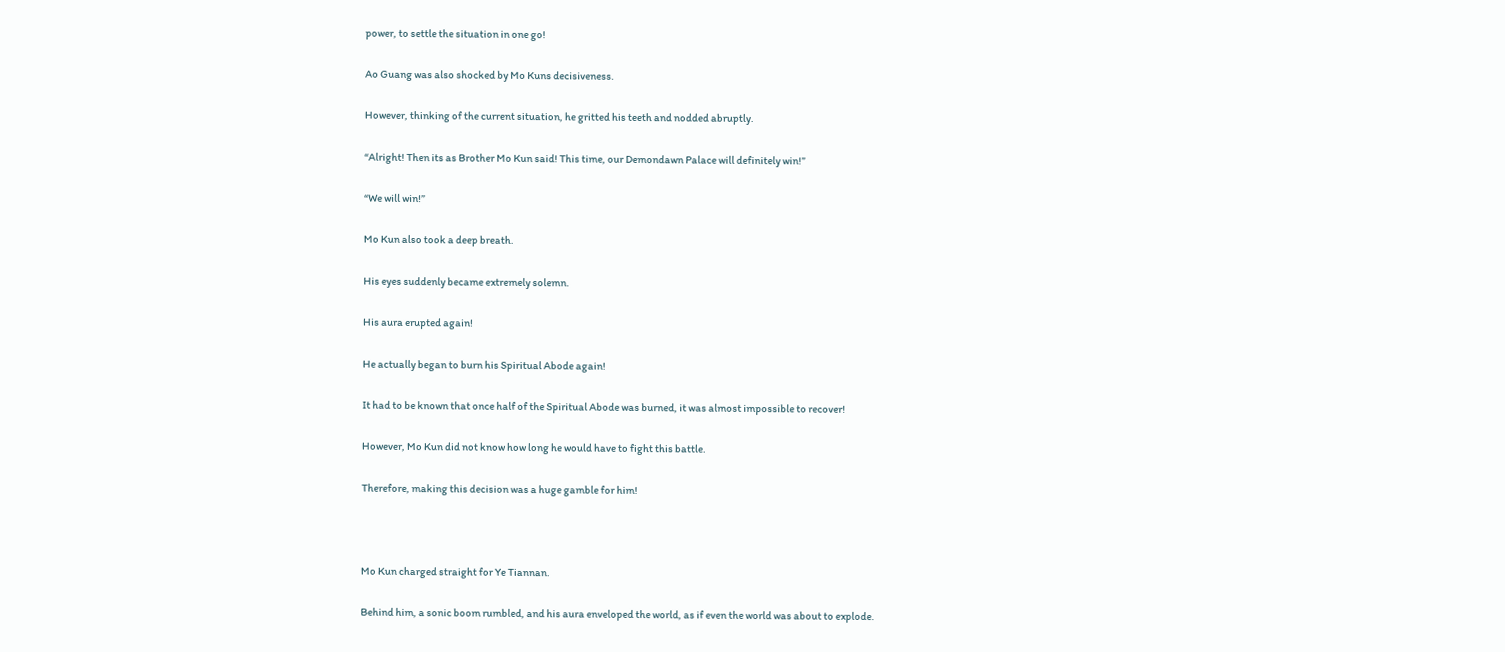power, to settle the situation in one go!

Ao Guang was also shocked by Mo Kuns decisiveness.

However, thinking of the current situation, he gritted his teeth and nodded abruptly.

“Alright! Then its as Brother Mo Kun said! This time, our Demondawn Palace will definitely win!”

“We will win!”

Mo Kun also took a deep breath.

His eyes suddenly became extremely solemn.

His aura erupted again!

He actually began to burn his Spiritual Abode again!

It had to be known that once half of the Spiritual Abode was burned, it was almost impossible to recover!

However, Mo Kun did not know how long he would have to fight this battle.

Therefore, making this decision was a huge gamble for him!



Mo Kun charged straight for Ye Tiannan.

Behind him, a sonic boom rumbled, and his aura enveloped the world, as if even the world was about to explode.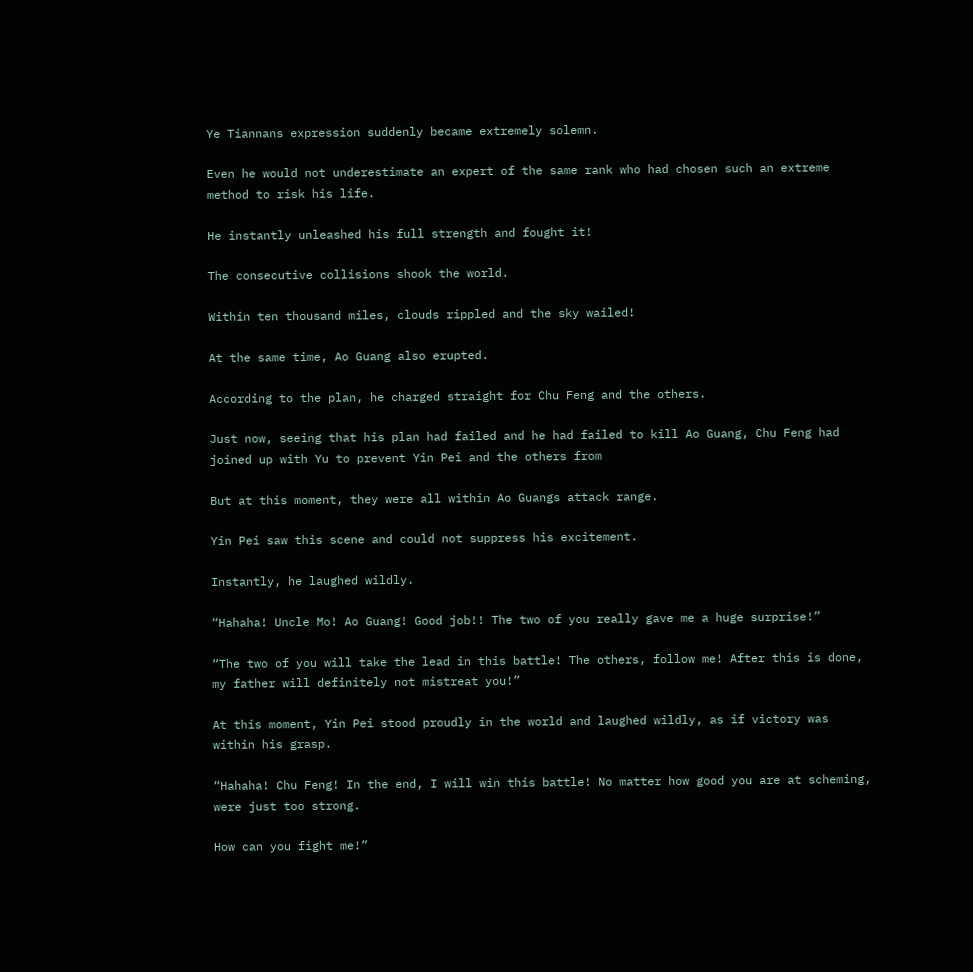Ye Tiannans expression suddenly became extremely solemn.

Even he would not underestimate an expert of the same rank who had chosen such an extreme method to risk his life.

He instantly unleashed his full strength and fought it!

The consecutive collisions shook the world.

Within ten thousand miles, clouds rippled and the sky wailed!

At the same time, Ao Guang also erupted.

According to the plan, he charged straight for Chu Feng and the others.

Just now, seeing that his plan had failed and he had failed to kill Ao Guang, Chu Feng had joined up with Yu to prevent Yin Pei and the others from

But at this moment, they were all within Ao Guangs attack range.

Yin Pei saw this scene and could not suppress his excitement.

Instantly, he laughed wildly.

“Hahaha! Uncle Mo! Ao Guang! Good job!! The two of you really gave me a huge surprise!”

“The two of you will take the lead in this battle! The others, follow me! After this is done, my father will definitely not mistreat you!”

At this moment, Yin Pei stood proudly in the world and laughed wildly, as if victory was within his grasp.

“Hahaha! Chu Feng! In the end, I will win this battle! No matter how good you are at scheming, were just too strong.

How can you fight me!”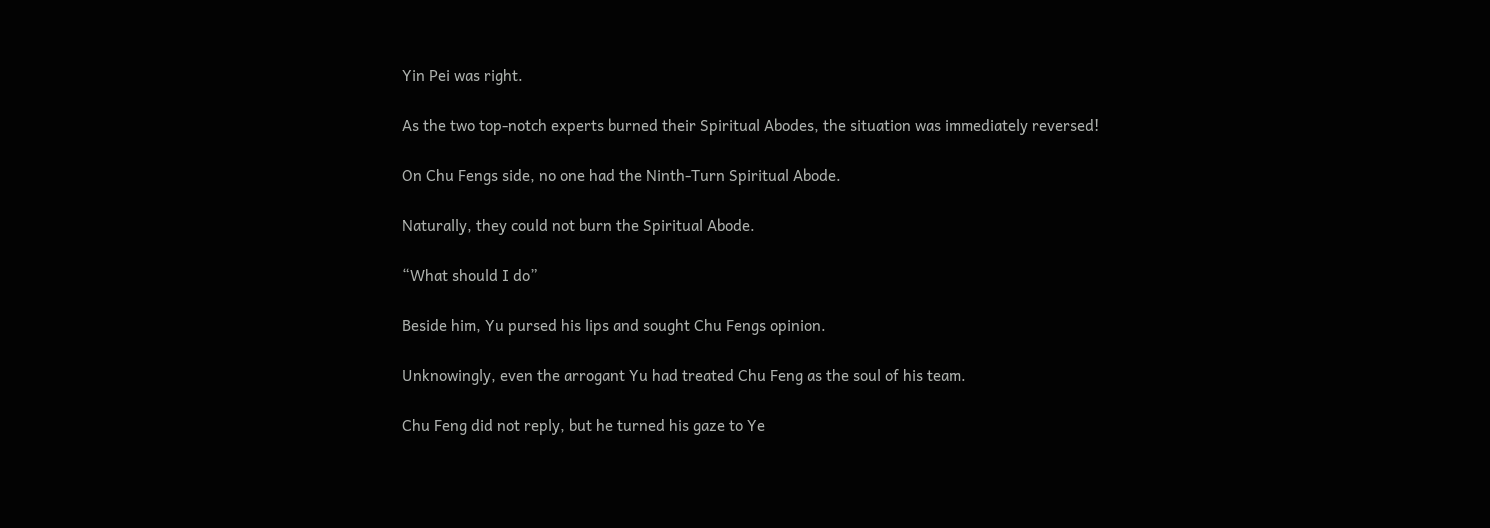Yin Pei was right.

As the two top-notch experts burned their Spiritual Abodes, the situation was immediately reversed!

On Chu Fengs side, no one had the Ninth-Turn Spiritual Abode.

Naturally, they could not burn the Spiritual Abode.

“What should I do”

Beside him, Yu pursed his lips and sought Chu Fengs opinion.

Unknowingly, even the arrogant Yu had treated Chu Feng as the soul of his team.

Chu Feng did not reply, but he turned his gaze to Ye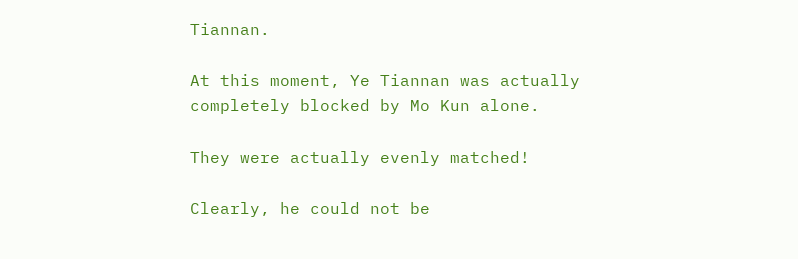Tiannan.

At this moment, Ye Tiannan was actually completely blocked by Mo Kun alone.

They were actually evenly matched!

Clearly, he could not be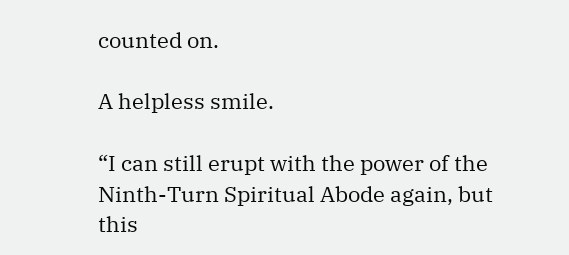counted on.

A helpless smile.

“I can still erupt with the power of the Ninth-Turn Spiritual Abode again, but this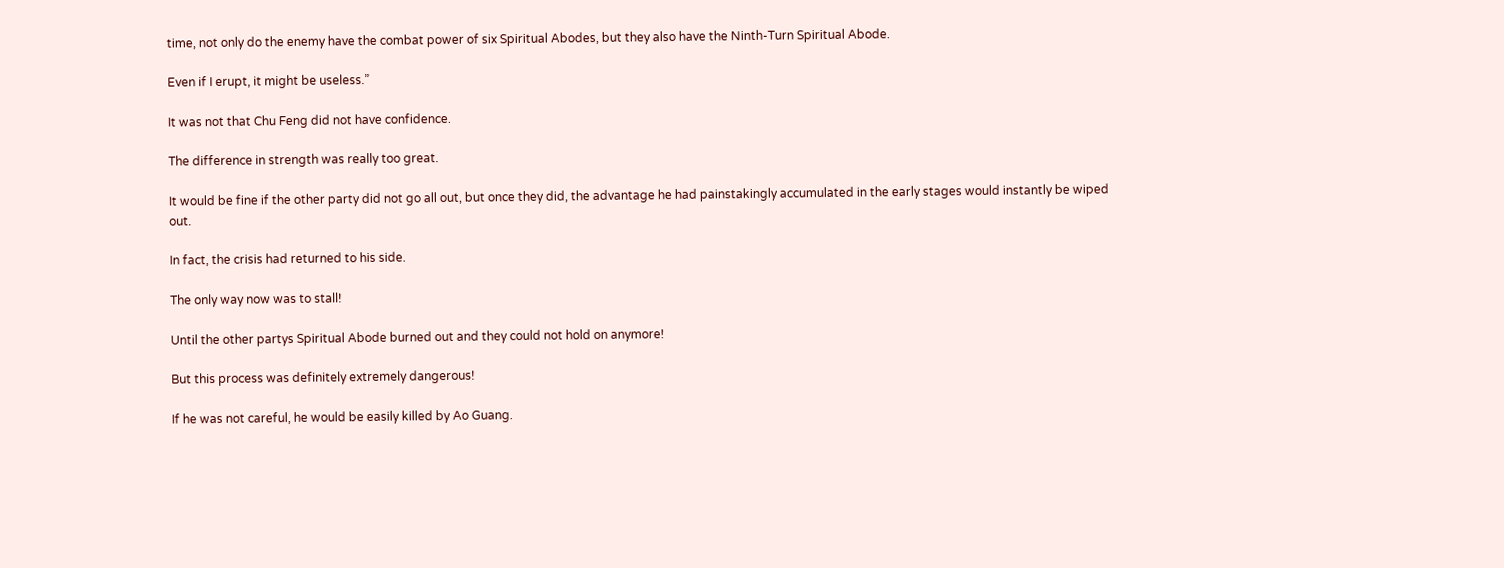time, not only do the enemy have the combat power of six Spiritual Abodes, but they also have the Ninth-Turn Spiritual Abode.

Even if I erupt, it might be useless.”

It was not that Chu Feng did not have confidence.

The difference in strength was really too great.

It would be fine if the other party did not go all out, but once they did, the advantage he had painstakingly accumulated in the early stages would instantly be wiped out.

In fact, the crisis had returned to his side.

The only way now was to stall!

Until the other partys Spiritual Abode burned out and they could not hold on anymore!

But this process was definitely extremely dangerous!

If he was not careful, he would be easily killed by Ao Guang.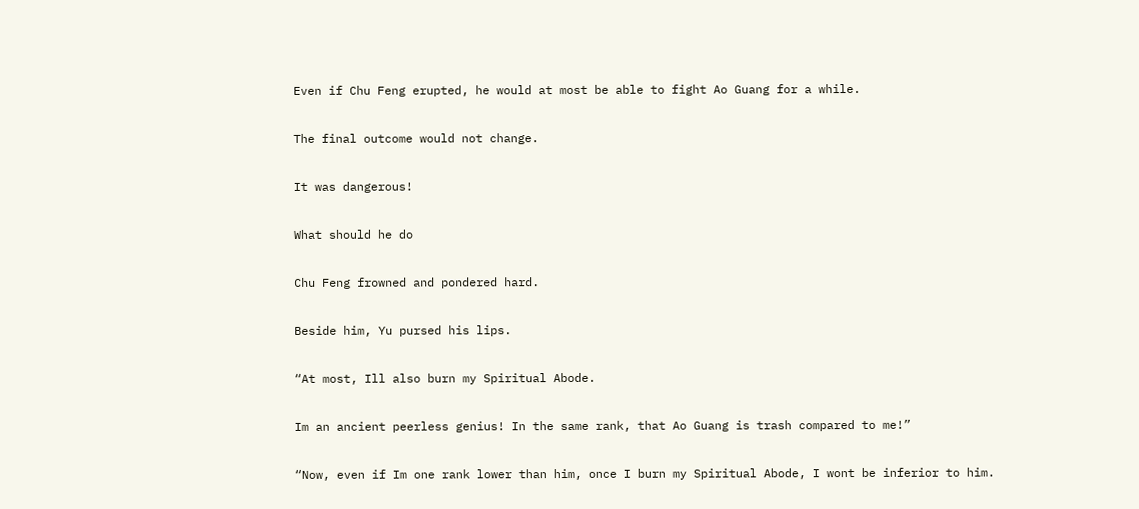Even if Chu Feng erupted, he would at most be able to fight Ao Guang for a while.

The final outcome would not change.

It was dangerous!

What should he do

Chu Feng frowned and pondered hard.

Beside him, Yu pursed his lips.

“At most, Ill also burn my Spiritual Abode.

Im an ancient peerless genius! In the same rank, that Ao Guang is trash compared to me!”

“Now, even if Im one rank lower than him, once I burn my Spiritual Abode, I wont be inferior to him.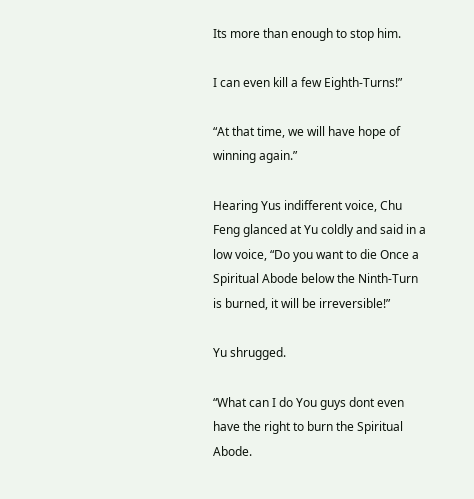Its more than enough to stop him.

I can even kill a few Eighth-Turns!”

“At that time, we will have hope of winning again.”

Hearing Yus indifferent voice, Chu Feng glanced at Yu coldly and said in a low voice, “Do you want to die Once a Spiritual Abode below the Ninth-Turn is burned, it will be irreversible!”

Yu shrugged.

“What can I do You guys dont even have the right to burn the Spiritual Abode.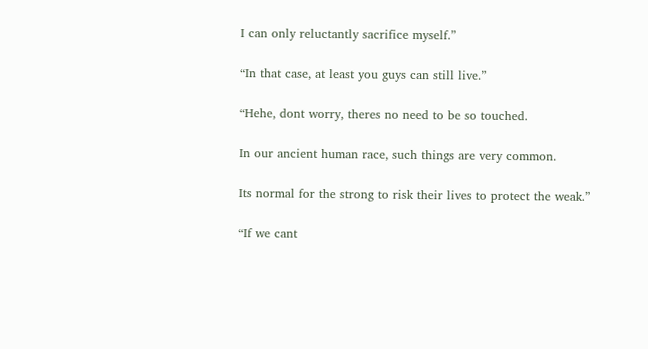I can only reluctantly sacrifice myself.”

“In that case, at least you guys can still live.”

“Hehe, dont worry, theres no need to be so touched.

In our ancient human race, such things are very common.

Its normal for the strong to risk their lives to protect the weak.”

“If we cant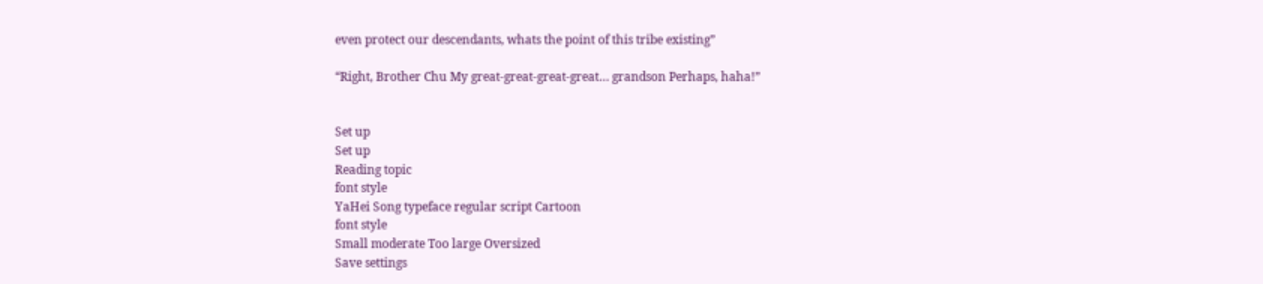even protect our descendants, whats the point of this tribe existing”

“Right, Brother Chu My great-great-great-great… grandson Perhaps, haha!”


Set up
Set up
Reading topic
font style
YaHei Song typeface regular script Cartoon
font style
Small moderate Too large Oversized
Save settings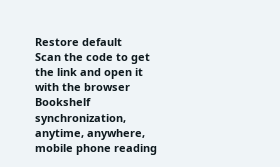Restore default
Scan the code to get the link and open it with the browser
Bookshelf synchronization, anytime, anywhere, mobile phone reading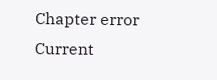Chapter error
Current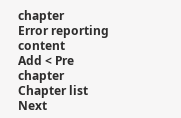chapter
Error reporting content
Add < Pre chapter Chapter list Next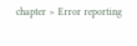chapter > Error reporting